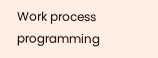Work process programming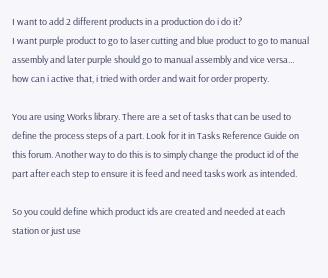I want to add 2 different products in a production do i do it?
I want purple product to go to laser cutting and blue product to go to manual assembly and later purple should go to manual assembly and vice versa… how can i active that, i tried with order and wait for order property.

You are using Works library. There are a set of tasks that can be used to define the process steps of a part. Look for it in Tasks Reference Guide on this forum. Another way to do this is to simply change the product id of the part after each step to ensure it is feed and need tasks work as intended.

So you could define which product ids are created and needed at each station or just use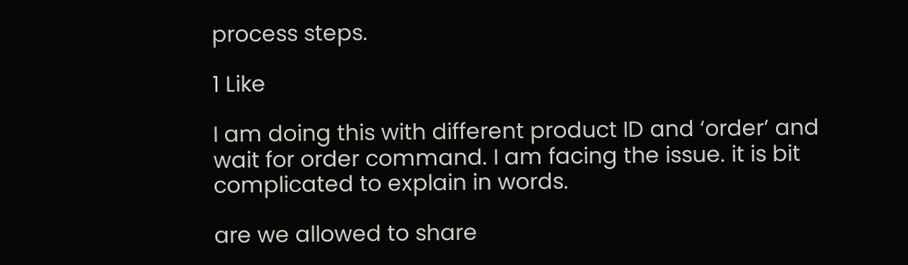process steps.

1 Like

I am doing this with different product ID and ‘order’ and wait for order command. I am facing the issue. it is bit complicated to explain in words.

are we allowed to share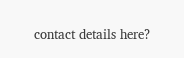contact details here?